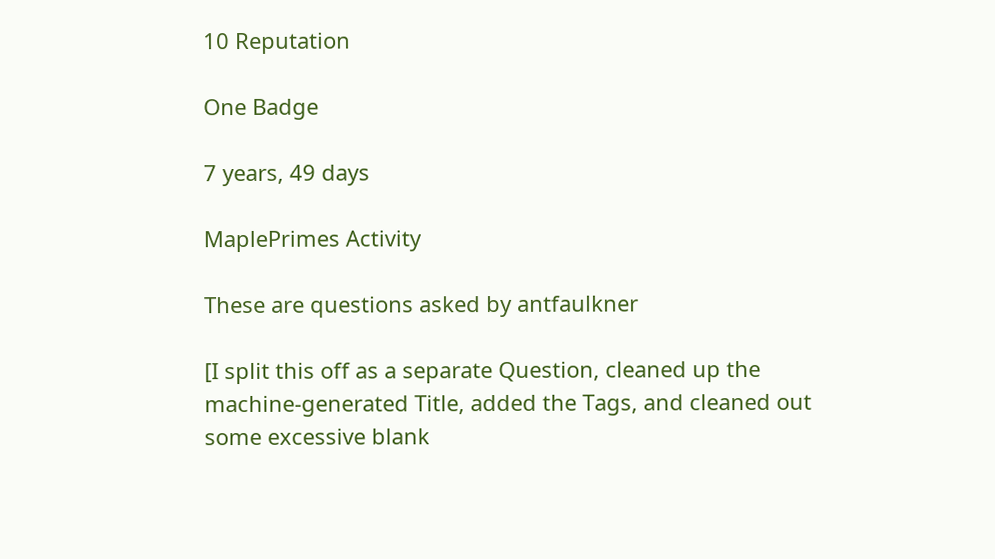10 Reputation

One Badge

7 years, 49 days

MaplePrimes Activity

These are questions asked by antfaulkner

[I split this off as a separate Question, cleaned up the machine-generated Title, added the Tags, and cleaned out some excessive blank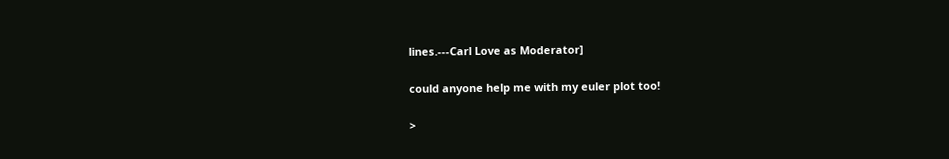lines.---Carl Love as Moderator]

could anyone help me with my euler plot too!

>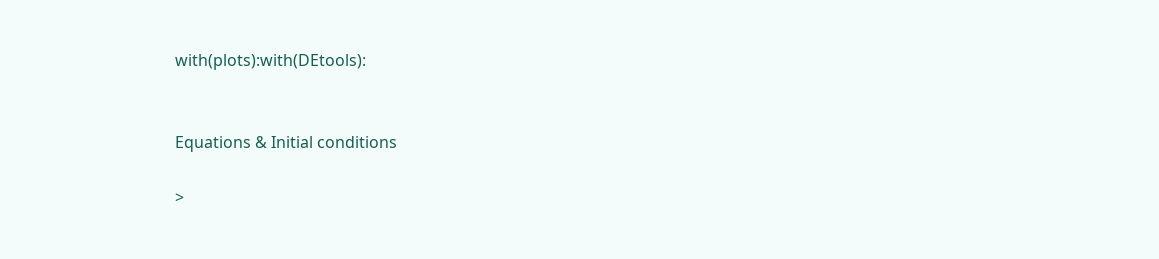with(plots):with(DEtools):


Equations & Initial conditions

>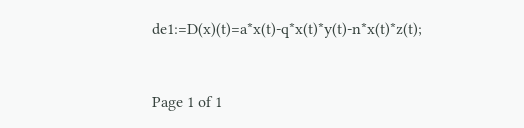de1:=D(x)(t)=a*x(t)-q*x(t)*y(t)-n*x(t)*z(t);


Page 1 of 1